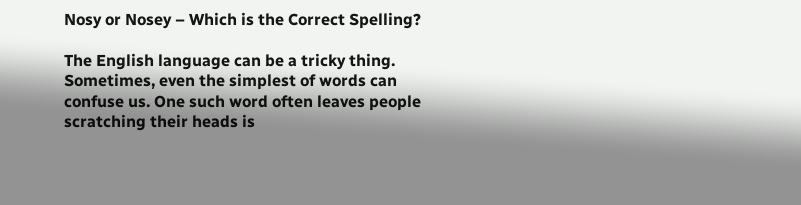Nosy or Nosey – Which is the Correct Spelling?

The English language can be a tricky thing. Sometimes, even the simplest of words can confuse us. One such word often leaves people scratching their heads is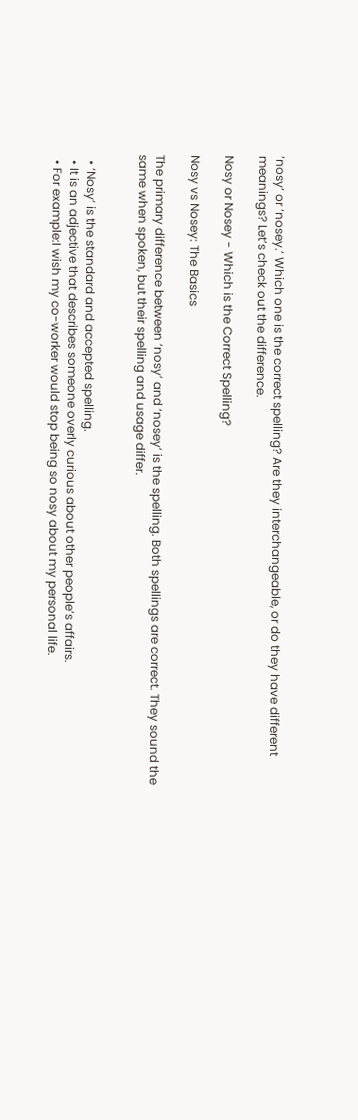‘nosy‘ or ‘nosey.’ Which one is the correct spelling? Are they interchangeable, or do they have different meanings? Let’s check out the difference.

Nosy or Nosey - Which is the Correct Spelling?

Nosy vs Nosey: The Basics

The primary difference between ‘nosy’ and ‘nosey’ is the spelling. Both spellings are correct. They sound the same when spoken, but their spelling and usage differ.


  • ‘Nosy’ is the standard and accepted spelling.
  • It is an adjective that describes someone overly curious about other people’s affairs.
  • For example:I wish my co-worker would stop being so nosy about my personal life.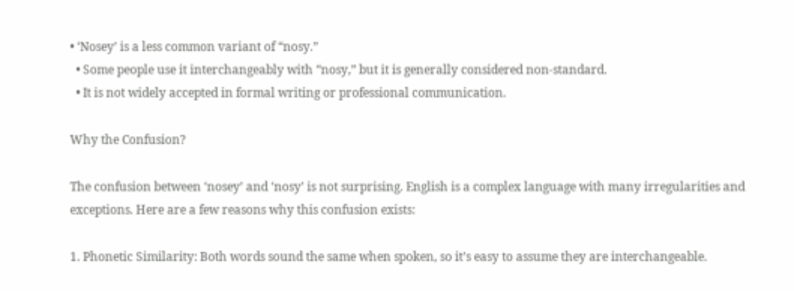• ‘Nosey’ is a less common variant of “nosy.”
  • Some people use it interchangeably with “nosy,” but it is generally considered non-standard.
  • It is not widely accepted in formal writing or professional communication.

Why the Confusion?

The confusion between ‘nosey’ and ‘nosy’ is not surprising. English is a complex language with many irregularities and exceptions. Here are a few reasons why this confusion exists:

1. Phonetic Similarity: Both words sound the same when spoken, so it’s easy to assume they are interchangeable.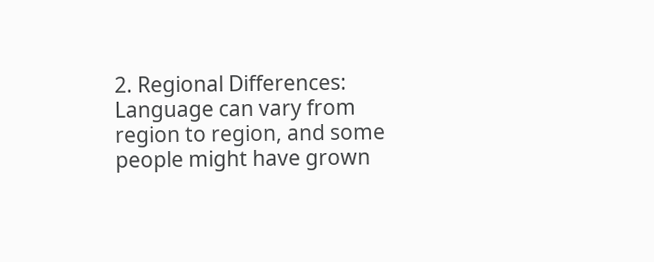2. Regional Differences: Language can vary from region to region, and some people might have grown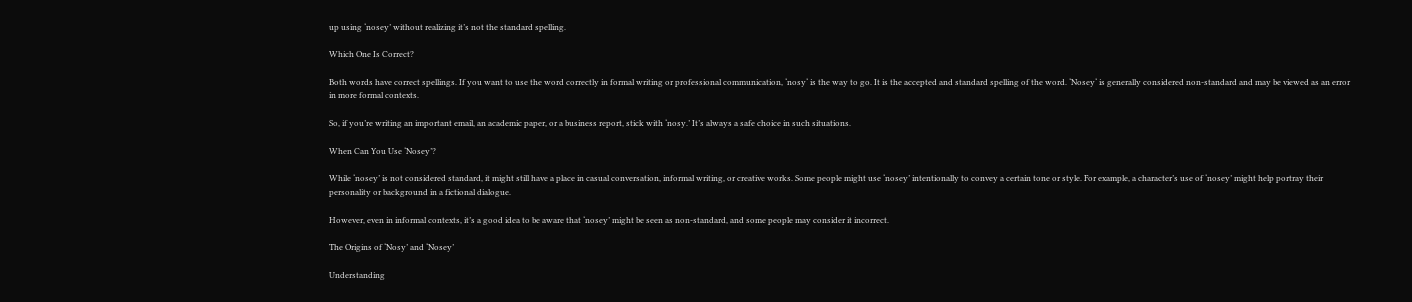up using ‘nosey’ without realizing it’s not the standard spelling.

Which One Is Correct?

Both words have correct spellings. If you want to use the word correctly in formal writing or professional communication, ‘nosy‘ is the way to go. It is the accepted and standard spelling of the word. ‘Nosey‘ is generally considered non-standard and may be viewed as an error in more formal contexts.

So, if you’re writing an important email, an academic paper, or a business report, stick with ‘nosy.’ It’s always a safe choice in such situations.

When Can You Use ‘Nosey’?

While ‘nosey’ is not considered standard, it might still have a place in casual conversation, informal writing, or creative works. Some people might use ‘nosey’ intentionally to convey a certain tone or style. For example, a character’s use of ‘nosey’ might help portray their personality or background in a fictional dialogue.

However, even in informal contexts, it’s a good idea to be aware that ‘nosey’ might be seen as non-standard, and some people may consider it incorrect.

The Origins of ‘Nosy’ and ‘Nosey’

Understanding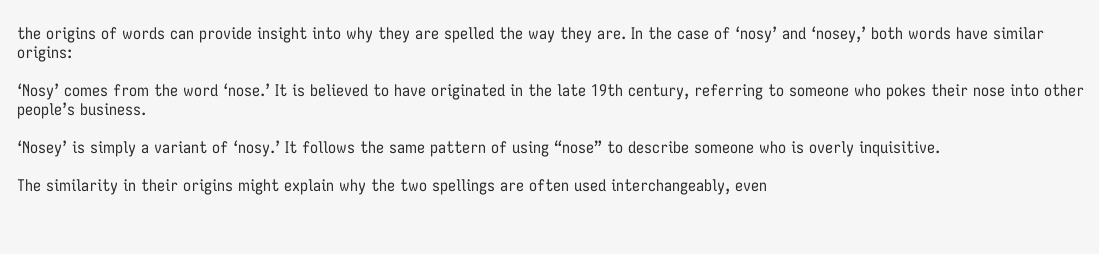the origins of words can provide insight into why they are spelled the way they are. In the case of ‘nosy’ and ‘nosey,’ both words have similar origins:

‘Nosy’ comes from the word ‘nose.’ It is believed to have originated in the late 19th century, referring to someone who pokes their nose into other people’s business.

‘Nosey’ is simply a variant of ‘nosy.’ It follows the same pattern of using “nose” to describe someone who is overly inquisitive.

The similarity in their origins might explain why the two spellings are often used interchangeably, even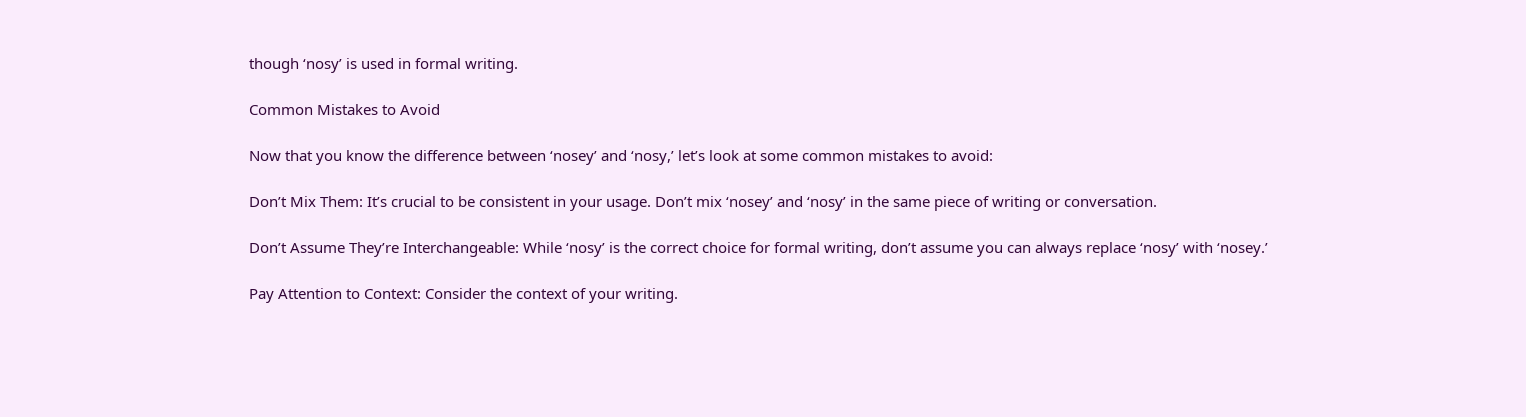though ‘nosy’ is used in formal writing.

Common Mistakes to Avoid

Now that you know the difference between ‘nosey’ and ‘nosy,’ let’s look at some common mistakes to avoid:

Don’t Mix Them: It’s crucial to be consistent in your usage. Don’t mix ‘nosey’ and ‘nosy’ in the same piece of writing or conversation.

Don’t Assume They’re Interchangeable: While ‘nosy’ is the correct choice for formal writing, don’t assume you can always replace ‘nosy’ with ‘nosey.’

Pay Attention to Context: Consider the context of your writing.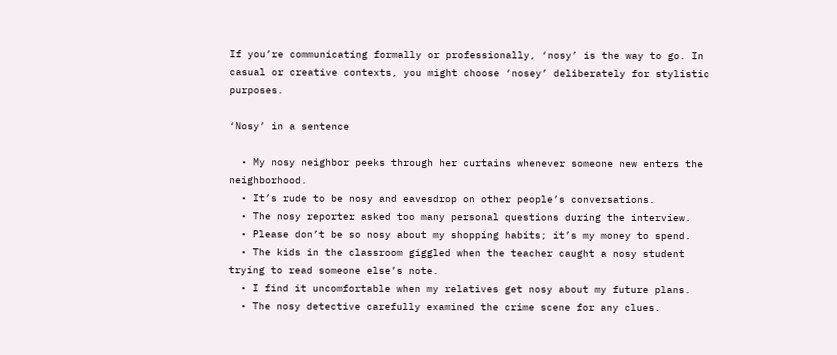If you’re communicating formally or professionally, ‘nosy’ is the way to go. In casual or creative contexts, you might choose ‘nosey’ deliberately for stylistic purposes.

‘Nosy’ in a sentence

  • My nosy neighbor peeks through her curtains whenever someone new enters the neighborhood.
  • It’s rude to be nosy and eavesdrop on other people’s conversations.
  • The nosy reporter asked too many personal questions during the interview.
  • Please don’t be so nosy about my shopping habits; it’s my money to spend.
  • The kids in the classroom giggled when the teacher caught a nosy student trying to read someone else’s note.
  • I find it uncomfortable when my relatives get nosy about my future plans.
  • The nosy detective carefully examined the crime scene for any clues.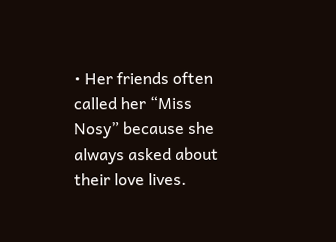• Her friends often called her “Miss Nosy” because she always asked about their love lives.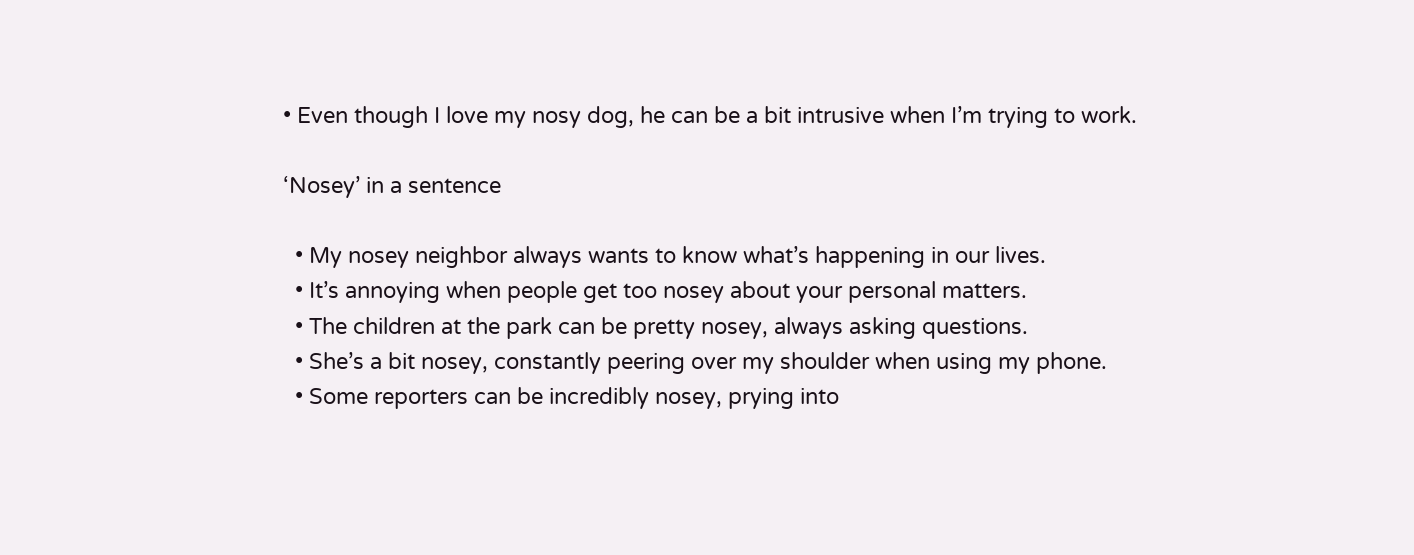• Even though I love my nosy dog, he can be a bit intrusive when I’m trying to work.

‘Nosey’ in a sentence

  • My nosey neighbor always wants to know what’s happening in our lives.
  • It’s annoying when people get too nosey about your personal matters.
  • The children at the park can be pretty nosey, always asking questions.
  • She’s a bit nosey, constantly peering over my shoulder when using my phone.
  • Some reporters can be incredibly nosey, prying into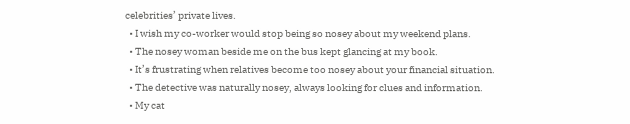celebrities’ private lives.
  • I wish my co-worker would stop being so nosey about my weekend plans.
  • The nosey woman beside me on the bus kept glancing at my book.
  • It’s frustrating when relatives become too nosey about your financial situation.
  • The detective was naturally nosey, always looking for clues and information.
  • My cat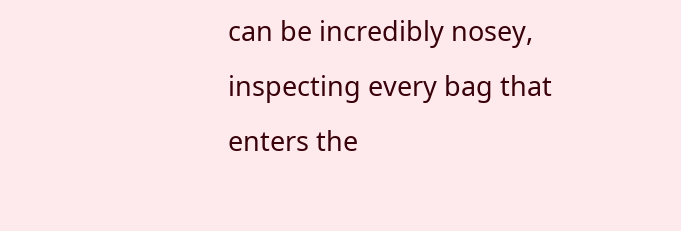can be incredibly nosey, inspecting every bag that enters the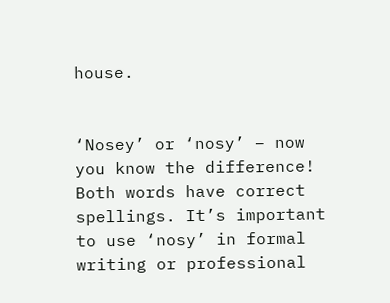house.


‘Nosey’ or ‘nosy’ – now you know the difference! Both words have correct spellings. It’s important to use ‘nosy’ in formal writing or professional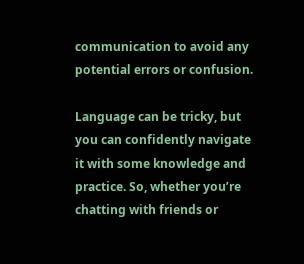communication to avoid any potential errors or confusion.

Language can be tricky, but you can confidently navigate it with some knowledge and practice. So, whether you’re chatting with friends or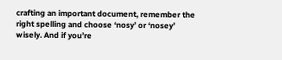crafting an important document, remember the right spelling and choose ‘nosy’ or ‘nosey’ wisely. And if you’re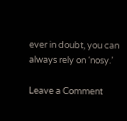ever in doubt, you can always rely on ‘nosy.’

Leave a Comment